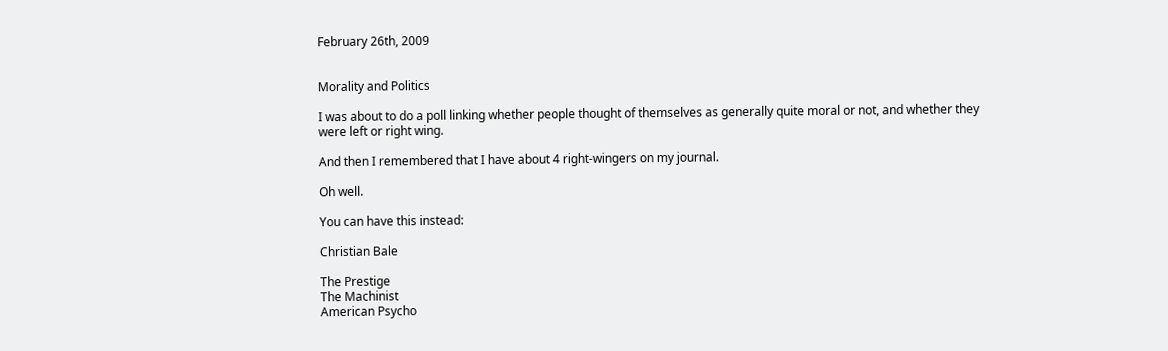February 26th, 2009


Morality and Politics

I was about to do a poll linking whether people thought of themselves as generally quite moral or not, and whether they were left or right wing.

And then I remembered that I have about 4 right-wingers on my journal.

Oh well.

You can have this instead:

Christian Bale

The Prestige
The Machinist
American Psycho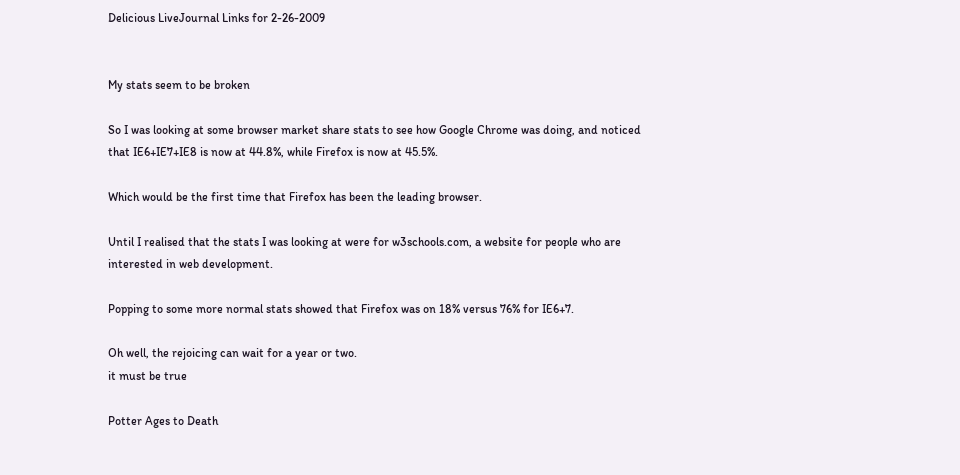Delicious LiveJournal Links for 2-26-2009


My stats seem to be broken

So I was looking at some browser market share stats to see how Google Chrome was doing, and noticed that IE6+IE7+IE8 is now at 44.8%, while Firefox is now at 45.5%.

Which would be the first time that Firefox has been the leading browser.

Until I realised that the stats I was looking at were for w3schools.com, a website for people who are interested in web development.

Popping to some more normal stats showed that Firefox was on 18% versus 76% for IE6+7.

Oh well, the rejoicing can wait for a year or two.
it must be true

Potter Ages to Death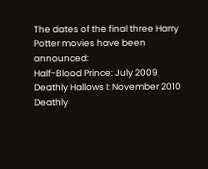The dates of the final three Harry Potter movies have been announced:
Half-Blood Prince: July 2009
Deathly Hallows I: November 2010
Deathly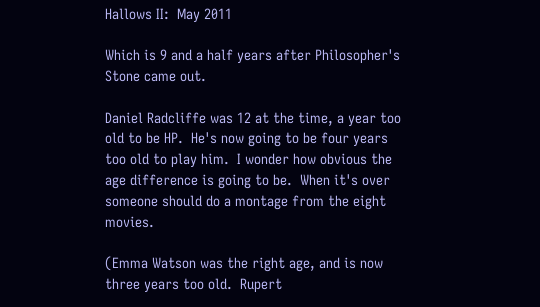Hallows II:  May 2011

Which is 9 and a half years after Philosopher's Stone came out.

Daniel Radcliffe was 12 at the time, a year too old to be HP.  He's now going to be four years too old to play him.  I wonder how obvious the age difference is going to be.  When it's over someone should do a montage from the eight movies.

(Emma Watson was the right age, and is now three years too old.  Rupert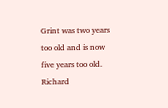Grint was two years too old and is now five years too old. Richard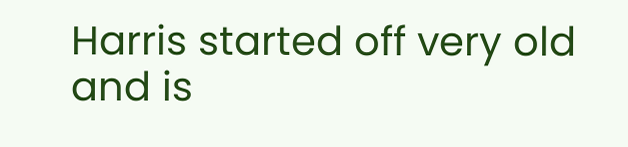Harris started off very old and is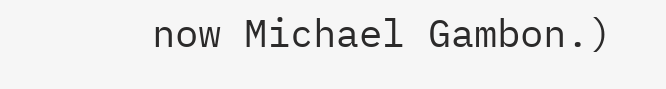now Michael Gambon.)